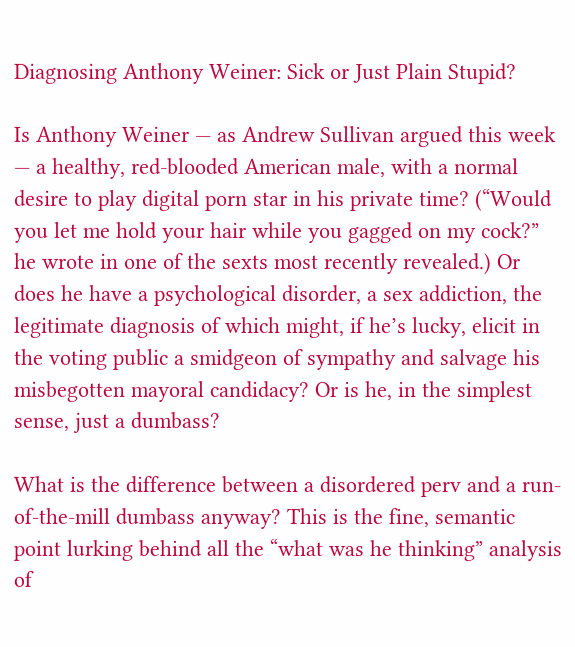Diagnosing Anthony Weiner: Sick or Just Plain Stupid?

Is Anthony Weiner — as Andrew Sullivan argued this week — a healthy, red-blooded American male, with a normal desire to play digital porn star in his private time? (“Would you let me hold your hair while you gagged on my cock?” he wrote in one of the sexts most recently revealed.) Or does he have a psychological disorder, a sex addiction, the legitimate diagnosis of which might, if he’s lucky, elicit in the voting public a smidgeon of sympathy and salvage his misbegotten mayoral candidacy? Or is he, in the simplest sense, just a dumbass?

What is the difference between a disordered perv and a run-of-the-mill dumbass anyway? This is the fine, semantic point lurking behind all the “what was he thinking” analysis of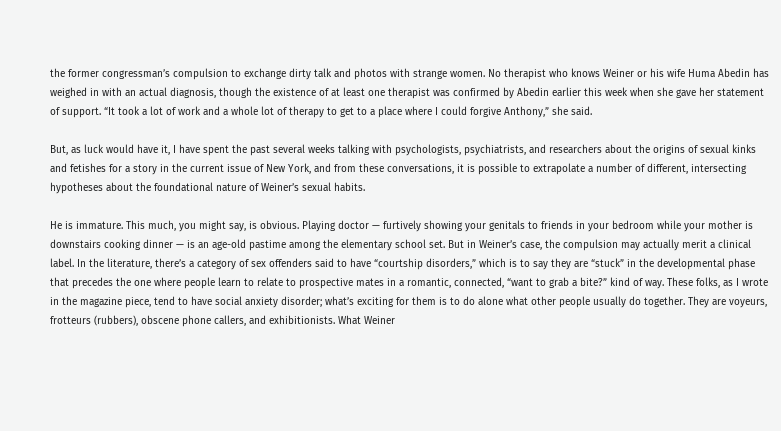the former congressman’s compulsion to exchange dirty talk and photos with strange women. No therapist who knows Weiner or his wife Huma Abedin has weighed in with an actual diagnosis, though the existence of at least one therapist was confirmed by Abedin earlier this week when she gave her statement of support. “It took a lot of work and a whole lot of therapy to get to a place where I could forgive Anthony,” she said.

But, as luck would have it, I have spent the past several weeks talking with psychologists, psychiatrists, and researchers about the origins of sexual kinks and fetishes for a story in the current issue of New York, and from these conversations, it is possible to extrapolate a number of different, intersecting hypotheses about the foundational nature of Weiner’s sexual habits.

He is immature. This much, you might say, is obvious. Playing doctor — furtively showing your genitals to friends in your bedroom while your mother is downstairs cooking dinner — is an age-old pastime among the elementary school set. But in Weiner’s case, the compulsion may actually merit a clinical label. In the literature, there’s a category of sex offenders said to have “courtship disorders,” which is to say they are “stuck” in the developmental phase that precedes the one where people learn to relate to prospective mates in a romantic, connected, “want to grab a bite?” kind of way. These folks, as I wrote in the magazine piece, tend to have social anxiety disorder; what’s exciting for them is to do alone what other people usually do together. They are voyeurs, frotteurs (rubbers), obscene phone callers, and exhibitionists. What Weiner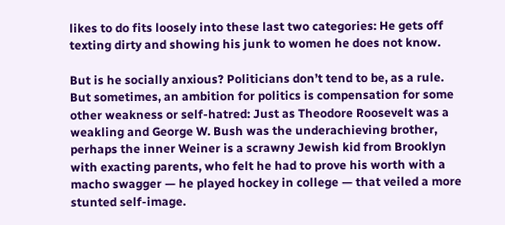likes to do fits loosely into these last two categories: He gets off texting dirty and showing his junk to women he does not know.

But is he socially anxious? Politicians don’t tend to be, as a rule. But sometimes, an ambition for politics is compensation for some other weakness or self-hatred: Just as Theodore Roosevelt was a weakling and George W. Bush was the underachieving brother, perhaps the inner Weiner is a scrawny Jewish kid from Brooklyn with exacting parents, who felt he had to prove his worth with a macho swagger — he played hockey in college — that veiled a more stunted self-image.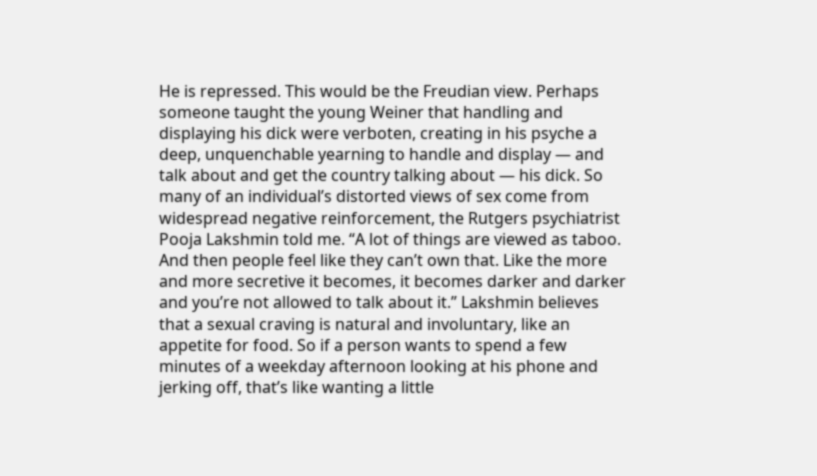He is repressed. This would be the Freudian view. Perhaps someone taught the young Weiner that handling and displaying his dick were verboten, creating in his psyche a deep, unquenchable yearning to handle and display — and talk about and get the country talking about — his dick. So many of an individual’s distorted views of sex come from widespread negative reinforcement, the Rutgers psychiatrist Pooja Lakshmin told me. “A lot of things are viewed as taboo. And then people feel like they can’t own that. Like the more and more secretive it becomes, it becomes darker and darker and you’re not allowed to talk about it.” Lakshmin believes that a sexual craving is natural and involuntary, like an appetite for food. So if a person wants to spend a few minutes of a weekday afternoon looking at his phone and jerking off, that’s like wanting a little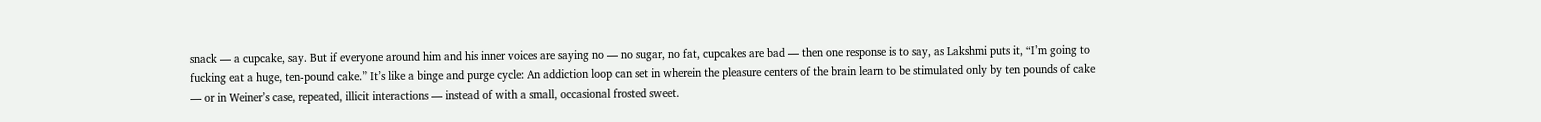snack — a cupcake, say. But if everyone around him and his inner voices are saying no — no sugar, no fat, cupcakes are bad — then one response is to say, as Lakshmi puts it, “I’m going to fucking eat a huge, ten-pound cake.” It’s like a binge and purge cycle: An addiction loop can set in wherein the pleasure centers of the brain learn to be stimulated only by ten pounds of cake — or in Weiner’s case, repeated, illicit interactions — instead of with a small, occasional frosted sweet.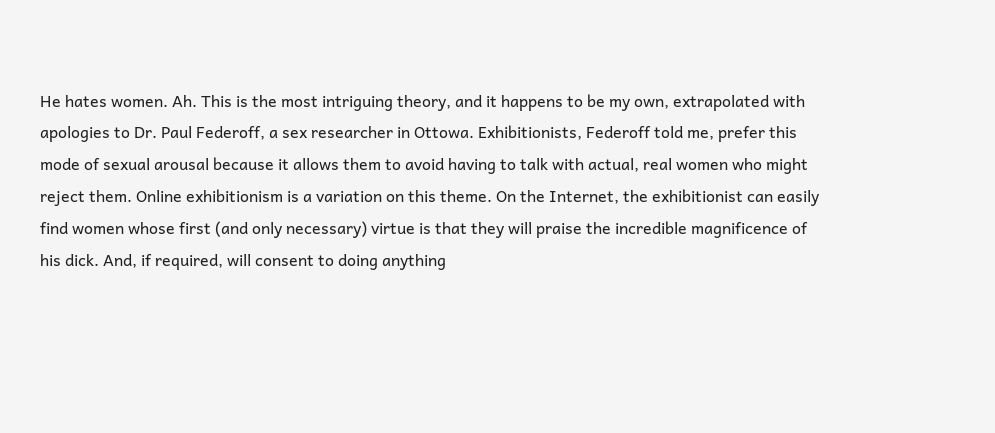He hates women. Ah. This is the most intriguing theory, and it happens to be my own, extrapolated with apologies to Dr. Paul Federoff, a sex researcher in Ottowa. Exhibitionists, Federoff told me, prefer this mode of sexual arousal because it allows them to avoid having to talk with actual, real women who might reject them. Online exhibitionism is a variation on this theme. On the Internet, the exhibitionist can easily find women whose first (and only necessary) virtue is that they will praise the incredible magnificence of his dick. And, if required, will consent to doing anything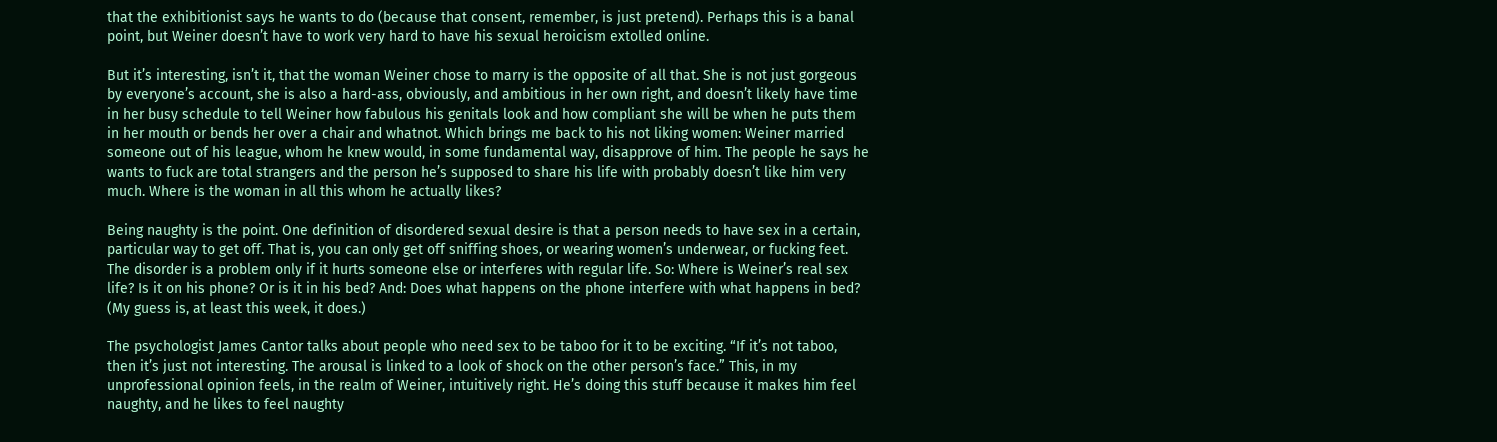that the exhibitionist says he wants to do (because that consent, remember, is just pretend). Perhaps this is a banal point, but Weiner doesn’t have to work very hard to have his sexual heroicism extolled online.

But it’s interesting, isn’t it, that the woman Weiner chose to marry is the opposite of all that. She is not just gorgeous by everyone’s account, she is also a hard-ass, obviously, and ambitious in her own right, and doesn’t likely have time in her busy schedule to tell Weiner how fabulous his genitals look and how compliant she will be when he puts them in her mouth or bends her over a chair and whatnot. Which brings me back to his not liking women: Weiner married someone out of his league, whom he knew would, in some fundamental way, disapprove of him. The people he says he wants to fuck are total strangers and the person he’s supposed to share his life with probably doesn’t like him very much. Where is the woman in all this whom he actually likes?

Being naughty is the point. One definition of disordered sexual desire is that a person needs to have sex in a certain, particular way to get off. That is, you can only get off sniffing shoes, or wearing women’s underwear, or fucking feet. The disorder is a problem only if it hurts someone else or interferes with regular life. So: Where is Weiner’s real sex life? Is it on his phone? Or is it in his bed? And: Does what happens on the phone interfere with what happens in bed? (My guess is, at least this week, it does.)

The psychologist James Cantor talks about people who need sex to be taboo for it to be exciting. “If it’s not taboo, then it’s just not interesting. The arousal is linked to a look of shock on the other person’s face.” This, in my unprofessional opinion feels, in the realm of Weiner, intuitively right. He’s doing this stuff because it makes him feel naughty, and he likes to feel naughty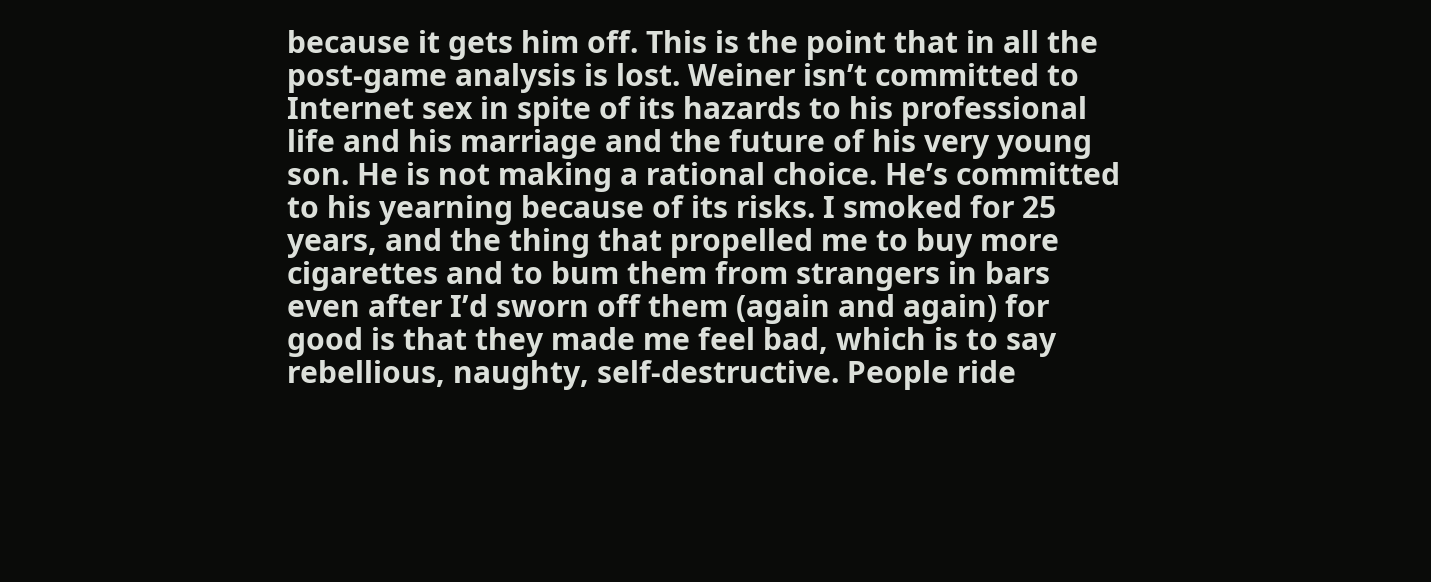because it gets him off. This is the point that in all the post-game analysis is lost. Weiner isn’t committed to Internet sex in spite of its hazards to his professional life and his marriage and the future of his very young son. He is not making a rational choice. He’s committed to his yearning because of its risks. I smoked for 25 years, and the thing that propelled me to buy more cigarettes and to bum them from strangers in bars even after I’d sworn off them (again and again) for good is that they made me feel bad, which is to say rebellious, naughty, self-destructive. People ride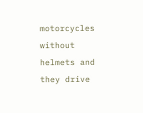motorcycles without helmets and they drive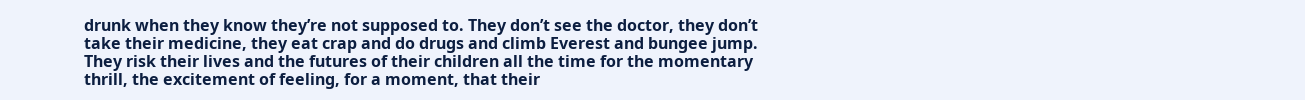drunk when they know they’re not supposed to. They don’t see the doctor, they don’t take their medicine, they eat crap and do drugs and climb Everest and bungee jump. They risk their lives and the futures of their children all the time for the momentary thrill, the excitement of feeling, for a moment, that their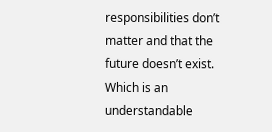responsibilities don’t matter and that the future doesn’t exist. Which is an understandable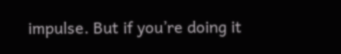impulse. But if you’re doing it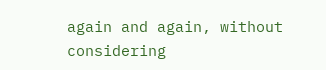again and again, without considering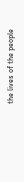the lives of the people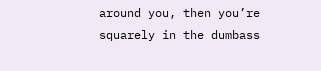around you, then you’re squarely in the dumbass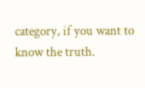category, if you want to know the truth.